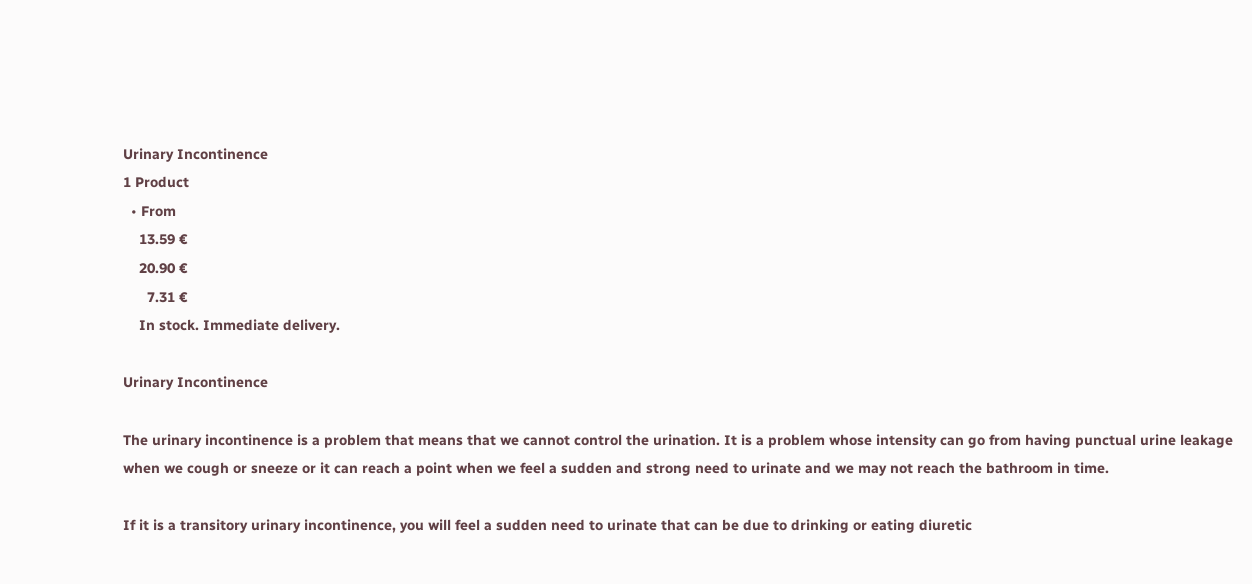Urinary Incontinence
1 Product
  • From
    13.59 €
    20.90 €
      7.31 €
    In stock. Immediate delivery.

Urinary Incontinence

The urinary incontinence is a problem that means that we cannot control the urination. It is a problem whose intensity can go from having punctual urine leakage when we cough or sneeze or it can reach a point when we feel a sudden and strong need to urinate and we may not reach the bathroom in time.

If it is a transitory urinary incontinence, you will feel a sudden need to urinate that can be due to drinking or eating diuretic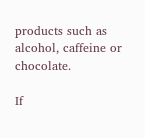products such as alcohol, caffeine or chocolate.

If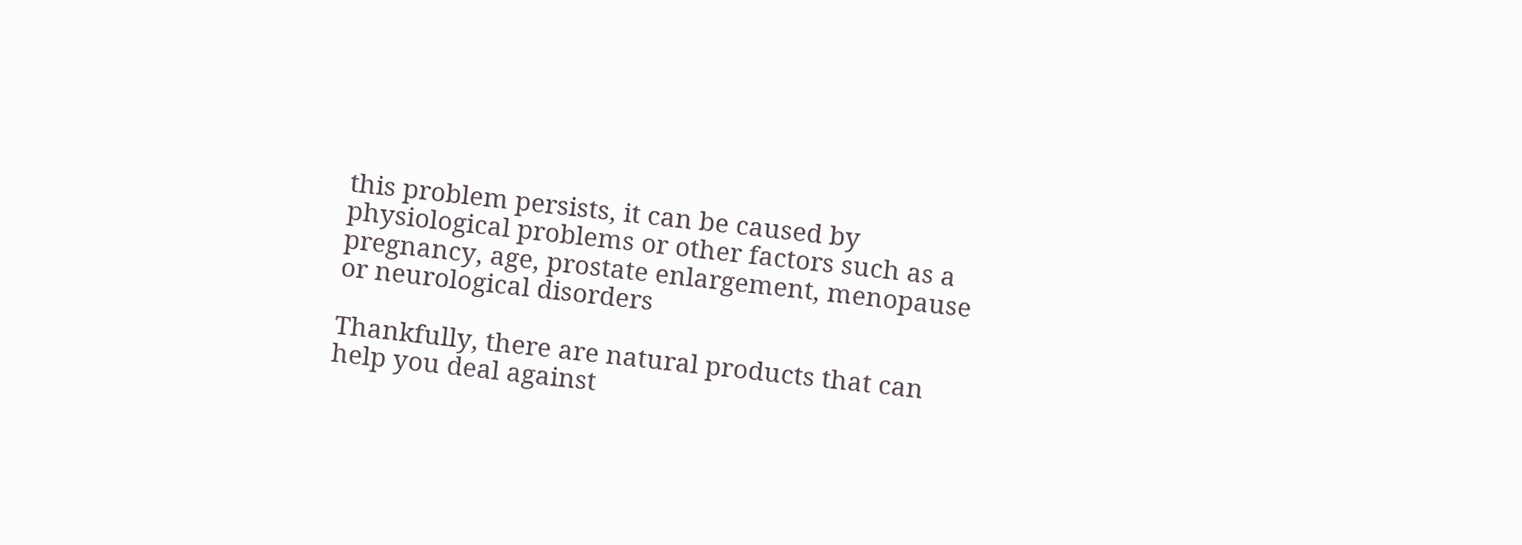this problem persists, it can be caused by physiological problems or other factors such as a pregnancy, age, prostate enlargement, menopause or neurological disorders

Thankfully, there are natural products that can help you deal against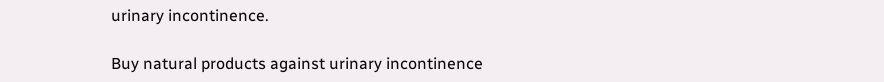urinary incontinence.

Buy natural products against urinary incontinence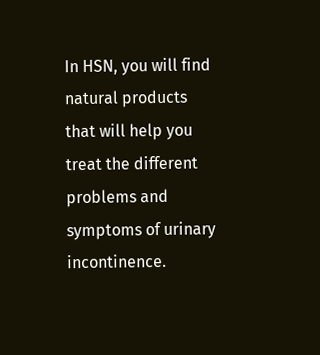In HSN, you will find natural products that will help you treat the different problems and symptoms of urinary incontinence.